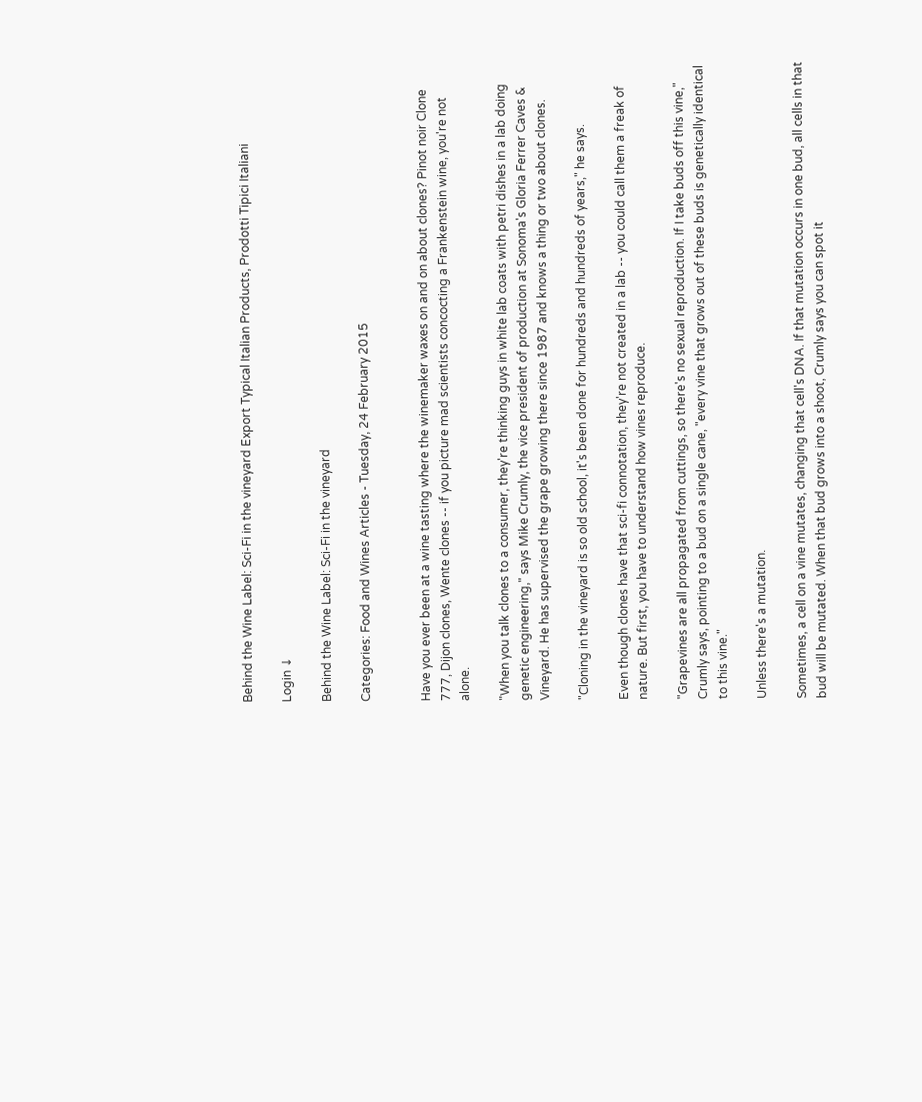Behind the Wine Label: Sci-Fi in the vineyard Export Typical Italian Products, Prodotti Tipici Italiani

Login ↓

Behind the Wine Label: Sci-Fi in the vineyard

Categories: Food and Wines Articles - Tuesday, 24 February 2015


Have you ever been at a wine tasting where the winemaker waxes on and on about clones? Pinot noir Clone 777, Dijon clones, Wente clones -- if you picture mad scientists concocting a Frankenstein wine, you're not alone.

"When you talk clones to a consumer, they're thinking guys in white lab coats with petri dishes in a lab doing genetic engineering," says Mike Crumly, the vice president of production at Sonoma's Gloria Ferrer Caves & Vineyard. He has supervised the grape growing there since 1987 and knows a thing or two about clones.

"Cloning in the vineyard is so old school, it's been done for hundreds and hundreds of years," he says.

Even though clones have that sci-fi connotation, they're not created in a lab -- you could call them a freak of nature. But first, you have to understand how vines reproduce.

"Grapevines are all propagated from cuttings, so there's no sexual reproduction. If I take buds off this vine," Crumly says, pointing to a bud on a single cane, "every vine that grows out of these buds is genetically identical to this vine."

Unless there's a mutation.

Sometimes, a cell on a vine mutates, changing that cell's DNA. If that mutation occurs in one bud, all cells in that bud will be mutated. When that bud grows into a shoot, Crumly says you can spot it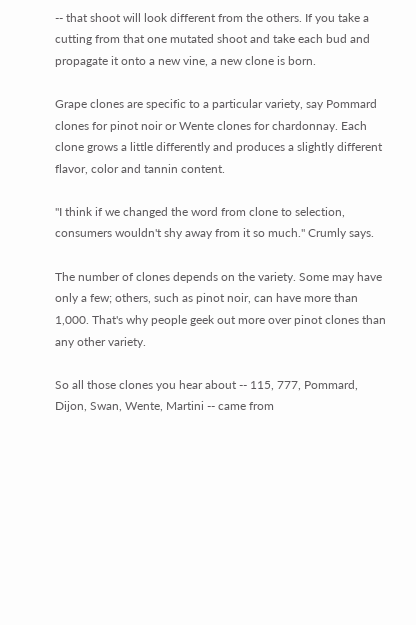-- that shoot will look different from the others. If you take a cutting from that one mutated shoot and take each bud and propagate it onto a new vine, a new clone is born.

Grape clones are specific to a particular variety, say Pommard clones for pinot noir or Wente clones for chardonnay. Each clone grows a little differently and produces a slightly different flavor, color and tannin content.

"I think if we changed the word from clone to selection, consumers wouldn't shy away from it so much." Crumly says.

The number of clones depends on the variety. Some may have only a few; others, such as pinot noir, can have more than 1,000. That's why people geek out more over pinot clones than any other variety.

So all those clones you hear about -- 115, 777, Pommard, Dijon, Swan, Wente, Martini -- came from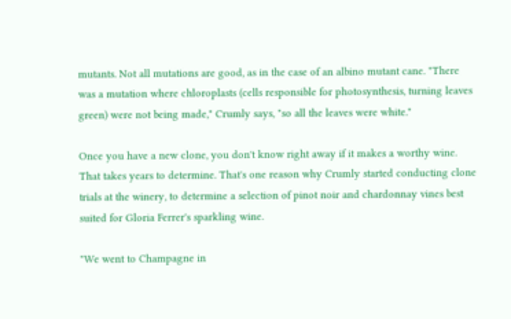mutants. Not all mutations are good, as in the case of an albino mutant cane. "There was a mutation where chloroplasts (cells responsible for photosynthesis, turning leaves green) were not being made," Crumly says, "so all the leaves were white."

Once you have a new clone, you don't know right away if it makes a worthy wine. That takes years to determine. That's one reason why Crumly started conducting clone trials at the winery, to determine a selection of pinot noir and chardonnay vines best suited for Gloria Ferrer's sparkling wine.

"We went to Champagne in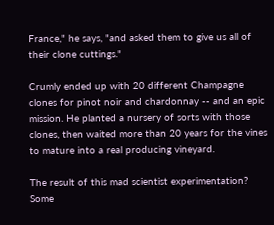France," he says, "and asked them to give us all of their clone cuttings."

Crumly ended up with 20 different Champagne clones for pinot noir and chardonnay -- and an epic mission. He planted a nursery of sorts with those clones, then waited more than 20 years for the vines to mature into a real producing vineyard.

The result of this mad scientist experimentation? Some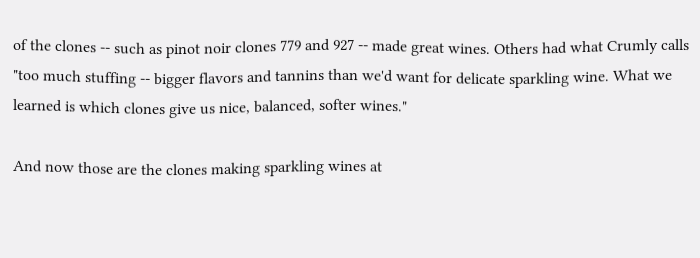of the clones -- such as pinot noir clones 779 and 927 -- made great wines. Others had what Crumly calls "too much stuffing -- bigger flavors and tannins than we'd want for delicate sparkling wine. What we learned is which clones give us nice, balanced, softer wines."

And now those are the clones making sparkling wines at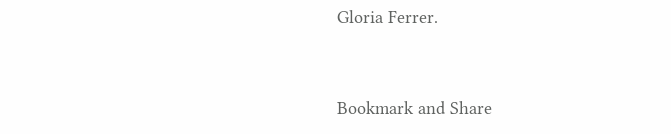Gloria Ferrer.


Bookmark and Share